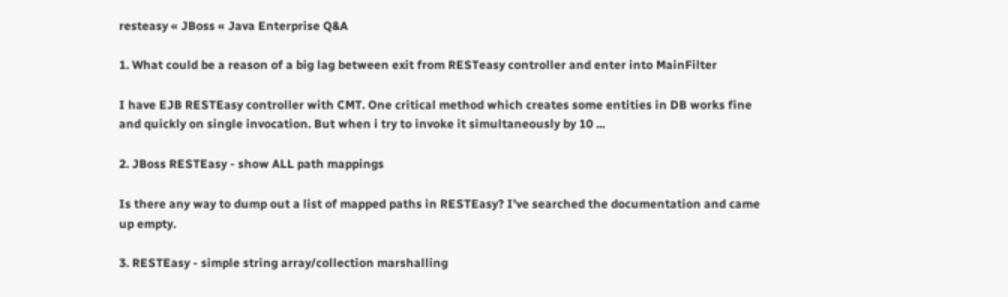resteasy « JBoss « Java Enterprise Q&A

1. What could be a reason of a big lag between exit from RESTeasy controller and enter into MainFilter

I have EJB RESTEasy controller with CMT. One critical method which creates some entities in DB works fine and quickly on single invocation. But when i try to invoke it simultaneously by 10 ...

2. JBoss RESTEasy - show ALL path mappings

Is there any way to dump out a list of mapped paths in RESTEasy? I've searched the documentation and came up empty.

3. RESTEasy - simple string array/collection marshalling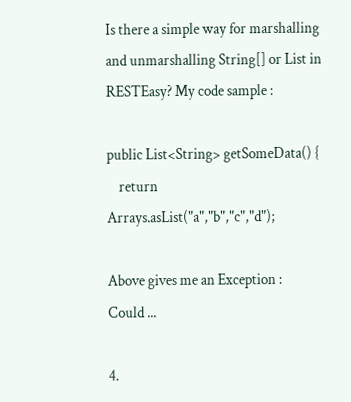Is there a simple way for marshalling and unmarshalling String[] or List in RESTEasy? My code sample :

public List<String> getSomeData() {
    return Arrays.asList("a","b","c","d");

Above gives me an Exception :
Could ...

4.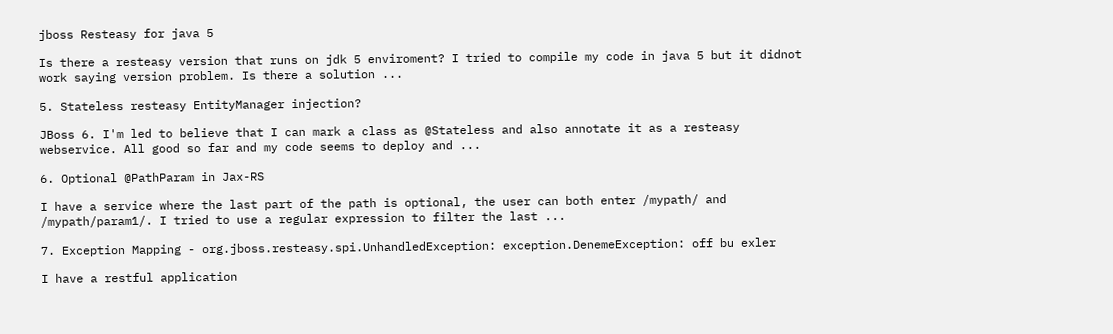jboss Resteasy for java 5

Is there a resteasy version that runs on jdk 5 enviroment? I tried to compile my code in java 5 but it didnot work saying version problem. Is there a solution ...

5. Stateless resteasy EntityManager injection?

JBoss 6. I'm led to believe that I can mark a class as @Stateless and also annotate it as a resteasy webservice. All good so far and my code seems to deploy and ...

6. Optional @PathParam in Jax-RS

I have a service where the last part of the path is optional, the user can both enter /mypath/ and /mypath/param1/. I tried to use a regular expression to filter the last ...

7. Exception Mapping - org.jboss.resteasy.spi.UnhandledException: exception.DenemeException: off bu exler

I have a restful application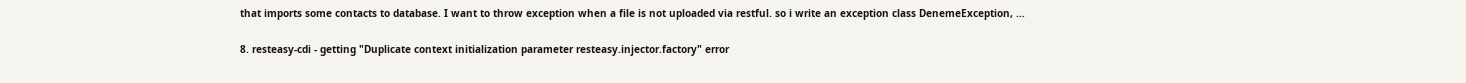that imports some contacts to database. I want to throw exception when a file is not uploaded via restful. so i write an exception class DenemeException, ...

8. resteasy-cdi - getting "Duplicate context initialization parameter resteasy.injector.factory" error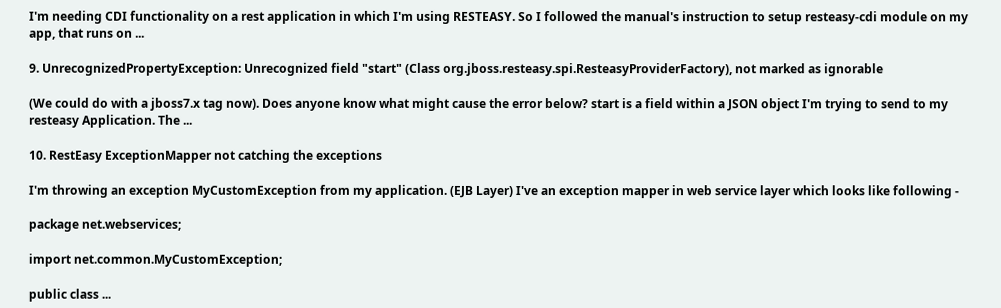I'm needing CDI functionality on a rest application in which I'm using RESTEASY. So I followed the manual's instruction to setup resteasy-cdi module on my app, that runs on ...

9. UnrecognizedPropertyException: Unrecognized field "start" (Class org.jboss.resteasy.spi.ResteasyProviderFactory), not marked as ignorable

(We could do with a jboss7.x tag now). Does anyone know what might cause the error below? start is a field within a JSON object I'm trying to send to my resteasy Application. The ...

10. RestEasy ExceptionMapper not catching the exceptions

I'm throwing an exception MyCustomException from my application. (EJB Layer) I've an exception mapper in web service layer which looks like following -

package net.webservices;

import net.common.MyCustomException;

public class ...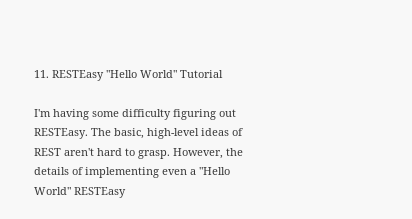11. RESTEasy "Hello World" Tutorial

I'm having some difficulty figuring out RESTEasy. The basic, high-level ideas of REST aren't hard to grasp. However, the details of implementing even a "Hello World" RESTEasy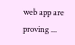web app are proving ...